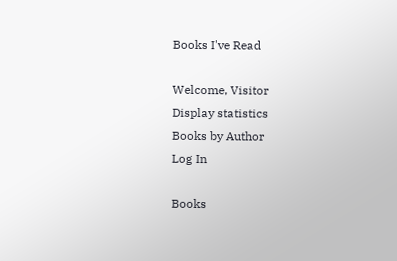Books I've Read

Welcome, Visitor
Display statistics
Books by Author
Log In

Books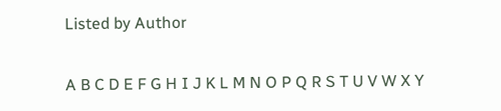Listed by Author

A B C D E F G H I J K L M N O P Q R S T U V W X Y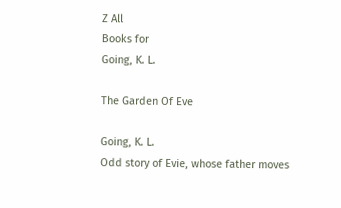Z All
Books for
Going, K. L.

The Garden Of Eve

Going, K. L.
Odd story of Evie, whose father moves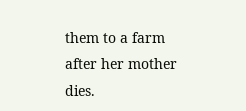them to a farm after her mother dies.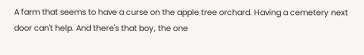A farm that seems to have a curse on the apple tree orchard. Having a cemetery next door can't help. And there's that boy, the one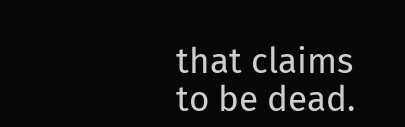that claims to be dead.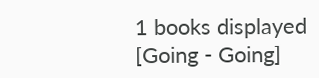1 books displayed
[Going - Going]